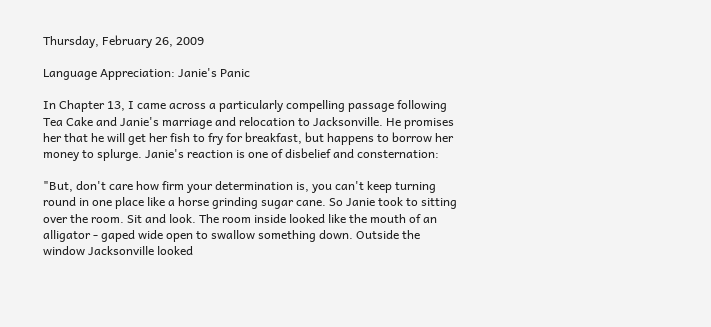Thursday, February 26, 2009

Language Appreciation: Janie's Panic

In Chapter 13, I came across a particularly compelling passage following Tea Cake and Janie's marriage and relocation to Jacksonville. He promises her that he will get her fish to fry for breakfast, but happens to borrow her money to splurge. Janie's reaction is one of disbelief and consternation:

"But, don't care how firm your determination is, you can't keep turning round in one place like a horse grinding sugar cane. So Janie took to sitting over the room. Sit and look. The room inside looked like the mouth of an alligator - gaped wide open to swallow something down. Outside the window Jacksonville looked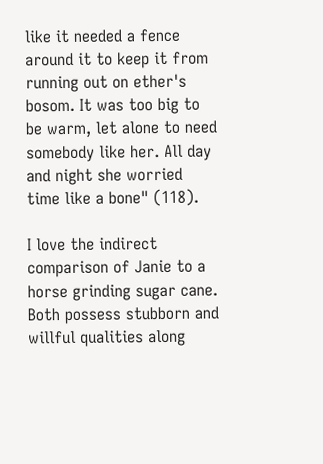like it needed a fence around it to keep it from running out on ether's bosom. It was too big to be warm, let alone to need somebody like her. All day and night she worried time like a bone" (118).

I love the indirect comparison of Janie to a horse grinding sugar cane. Both possess stubborn and willful qualities along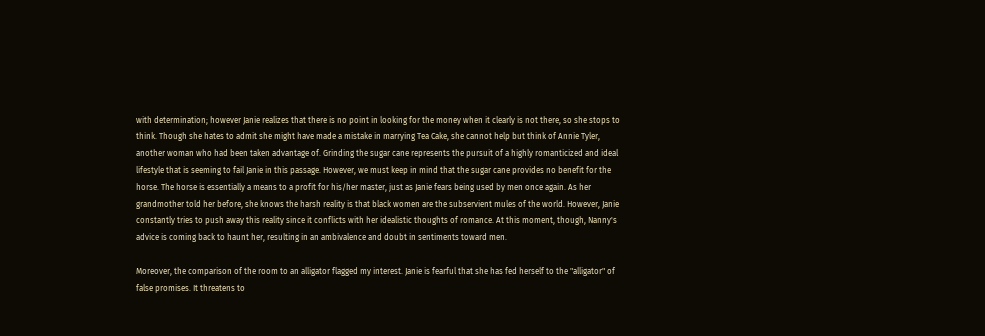with determination; however Janie realizes that there is no point in looking for the money when it clearly is not there, so she stops to think. Though she hates to admit she might have made a mistake in marrying Tea Cake, she cannot help but think of Annie Tyler, another woman who had been taken advantage of. Grinding the sugar cane represents the pursuit of a highly romanticized and ideal lifestyle that is seeming to fail Janie in this passage. However, we must keep in mind that the sugar cane provides no benefit for the horse. The horse is essentially a means to a profit for his/her master, just as Janie fears being used by men once again. As her grandmother told her before, she knows the harsh reality is that black women are the subservient mules of the world. However, Janie constantly tries to push away this reality since it conflicts with her idealistic thoughts of romance. At this moment, though, Nanny's advice is coming back to haunt her, resulting in an ambivalence and doubt in sentiments toward men.

Moreover, the comparison of the room to an alligator flagged my interest. Janie is fearful that she has fed herself to the "alligator" of false promises. It threatens to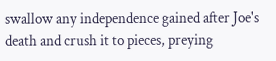swallow any independence gained after Joe's death and crush it to pieces, preying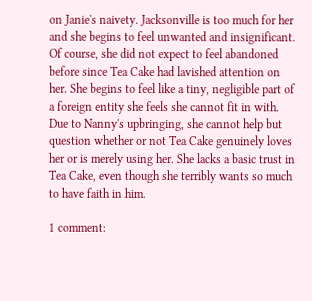on Janie's naivety. Jacksonville is too much for her and she begins to feel unwanted and insignificant. Of course, she did not expect to feel abandoned before since Tea Cake had lavished attention on her. She begins to feel like a tiny, negligible part of a foreign entity she feels she cannot fit in with. Due to Nanny's upbringing, she cannot help but question whether or not Tea Cake genuinely loves her or is merely using her. She lacks a basic trust in Tea Cake, even though she terribly wants so much to have faith in him.

1 comment: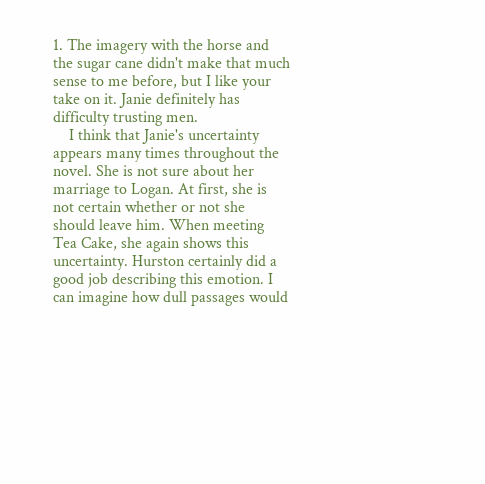1. The imagery with the horse and the sugar cane didn't make that much sense to me before, but I like your take on it. Janie definitely has difficulty trusting men.
    I think that Janie's uncertainty appears many times throughout the novel. She is not sure about her marriage to Logan. At first, she is not certain whether or not she should leave him. When meeting Tea Cake, she again shows this uncertainty. Hurston certainly did a good job describing this emotion. I can imagine how dull passages would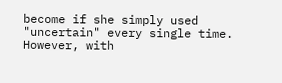become if she simply used "uncertain" every single time. However, with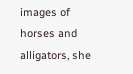images of horses and alligators, she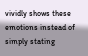vividly shows these emotions instead of simply stating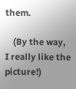them.

    (By the way, I really like the picture!)